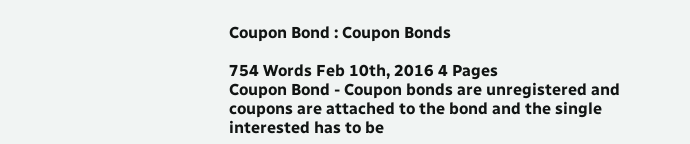Coupon Bond : Coupon Bonds

754 Words Feb 10th, 2016 4 Pages
Coupon Bond - Coupon bonds are unregistered and coupons are attached to the bond and the single interested has to be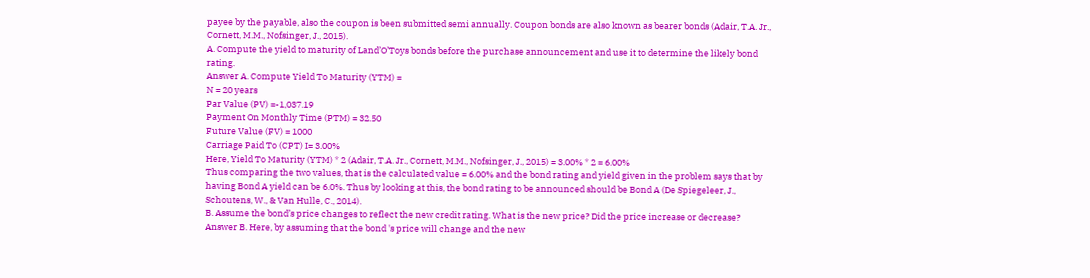payee by the payable, also the coupon is been submitted semi annually. Coupon bonds are also known as bearer bonds (Adair, T.A. Jr., Cornett, M.M., Nofsinger, J., 2015).
A. Compute the yield to maturity of Land’O’Toys bonds before the purchase announcement and use it to determine the likely bond rating.
Answer A. Compute Yield To Maturity (YTM) =
N = 20 years
Par Value (PV) =-1,037.19
Payment On Monthly Time (PTM) = 32.50
Future Value (FV) = 1000
Carriage Paid To (CPT) I= 3.00%
Here, Yield To Maturity (YTM) * 2 (Adair, T.A. Jr., Cornett, M.M., Nofsinger, J., 2015) = 3.00% * 2 = 6.00%
Thus comparing the two values, that is the calculated value = 6.00% and the bond rating and yield given in the problem says that by having Bond A yield can be 6.0%. Thus by looking at this, the bond rating to be announced should be Bond A (De Spiegeleer, J., Schoutens, W., & Van Hulle, C., 2014).
B. Assume the bond’s price changes to reflect the new credit rating. What is the new price? Did the price increase or decrease?
Answer B. Here, by assuming that the bond 's price will change and the new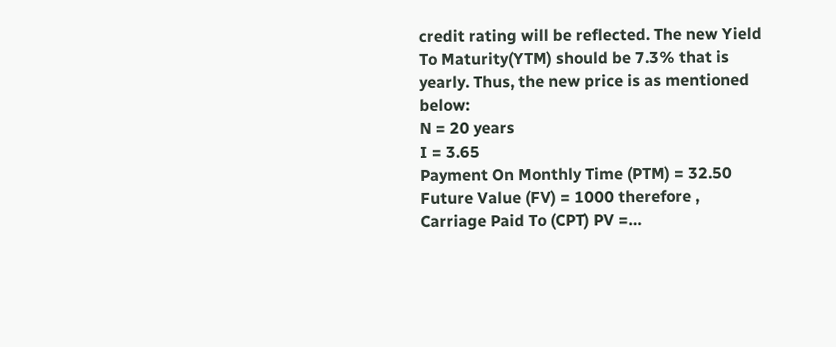credit rating will be reflected. The new Yield To Maturity(YTM) should be 7.3% that is yearly. Thus, the new price is as mentioned below:
N = 20 years
I = 3.65
Payment On Monthly Time (PTM) = 32.50
Future Value (FV) = 1000 therefore , Carriage Paid To (CPT) PV =…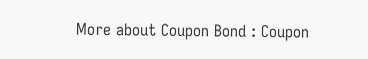More about Coupon Bond : Coupon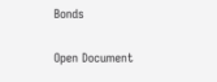Bonds

Open Document